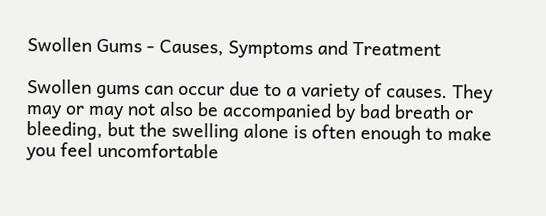Swollen Gums - Causes, Symptoms and Treatment

Swollen gums can occur due to a variety of causes. They may or may not also be accompanied by bad breath or bleeding, but the swelling alone is often enough to make you feel uncomfortable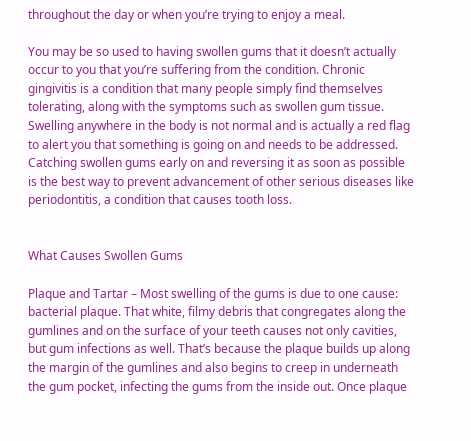throughout the day or when you’re trying to enjoy a meal.

You may be so used to having swollen gums that it doesn’t actually occur to you that you’re suffering from the condition. Chronic gingivitis is a condition that many people simply find themselves tolerating, along with the symptoms such as swollen gum tissue. Swelling anywhere in the body is not normal and is actually a red flag to alert you that something is going on and needs to be addressed. Catching swollen gums early on and reversing it as soon as possible is the best way to prevent advancement of other serious diseases like periodontitis, a condition that causes tooth loss.


What Causes Swollen Gums

Plaque and Tartar – Most swelling of the gums is due to one cause: bacterial plaque. That white, filmy debris that congregates along the gumlines and on the surface of your teeth causes not only cavities, but gum infections as well. That’s because the plaque builds up along the margin of the gumlines and also begins to creep in underneath the gum pocket, infecting the gums from the inside out. Once plaque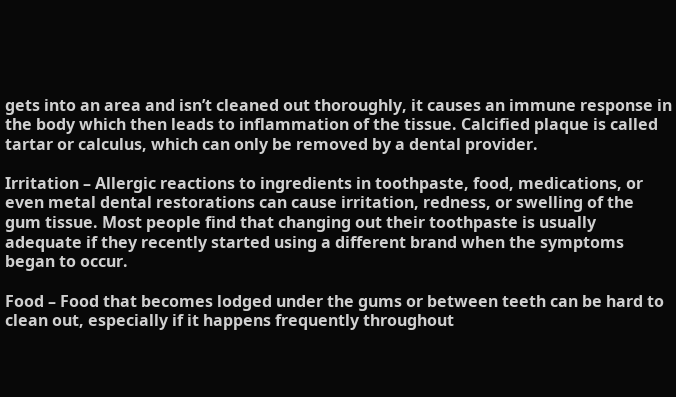gets into an area and isn’t cleaned out thoroughly, it causes an immune response in the body which then leads to inflammation of the tissue. Calcified plaque is called tartar or calculus, which can only be removed by a dental provider.

Irritation – Allergic reactions to ingredients in toothpaste, food, medications, or even metal dental restorations can cause irritation, redness, or swelling of the gum tissue. Most people find that changing out their toothpaste is usually adequate if they recently started using a different brand when the symptoms began to occur.

Food – Food that becomes lodged under the gums or between teeth can be hard to clean out, especially if it happens frequently throughout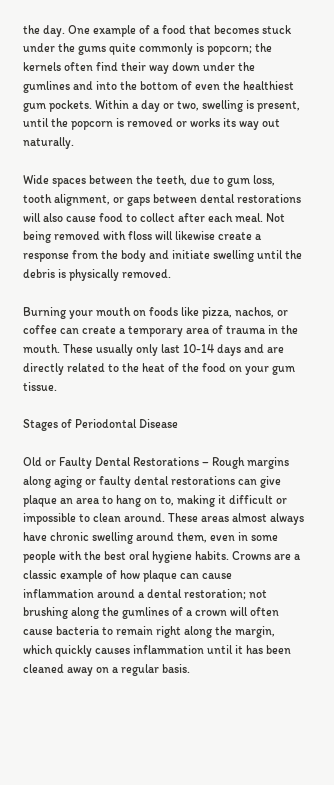the day. One example of a food that becomes stuck under the gums quite commonly is popcorn; the kernels often find their way down under the gumlines and into the bottom of even the healthiest gum pockets. Within a day or two, swelling is present, until the popcorn is removed or works its way out naturally.

Wide spaces between the teeth, due to gum loss, tooth alignment, or gaps between dental restorations will also cause food to collect after each meal. Not being removed with floss will likewise create a response from the body and initiate swelling until the debris is physically removed.

Burning your mouth on foods like pizza, nachos, or coffee can create a temporary area of trauma in the mouth. These usually only last 10-14 days and are directly related to the heat of the food on your gum tissue.

Stages of Periodontal Disease

Old or Faulty Dental Restorations – Rough margins along aging or faulty dental restorations can give plaque an area to hang on to, making it difficult or impossible to clean around. These areas almost always have chronic swelling around them, even in some people with the best oral hygiene habits. Crowns are a classic example of how plaque can cause inflammation around a dental restoration; not brushing along the gumlines of a crown will often cause bacteria to remain right along the margin, which quickly causes inflammation until it has been cleaned away on a regular basis.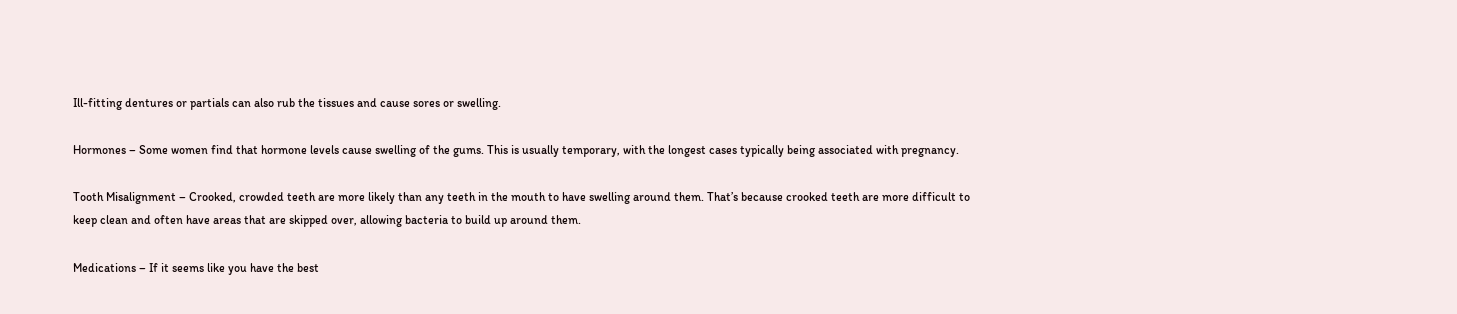Ill-fitting dentures or partials can also rub the tissues and cause sores or swelling.

Hormones – Some women find that hormone levels cause swelling of the gums. This is usually temporary, with the longest cases typically being associated with pregnancy.

Tooth Misalignment – Crooked, crowded teeth are more likely than any teeth in the mouth to have swelling around them. That’s because crooked teeth are more difficult to keep clean and often have areas that are skipped over, allowing bacteria to build up around them.

Medications – If it seems like you have the best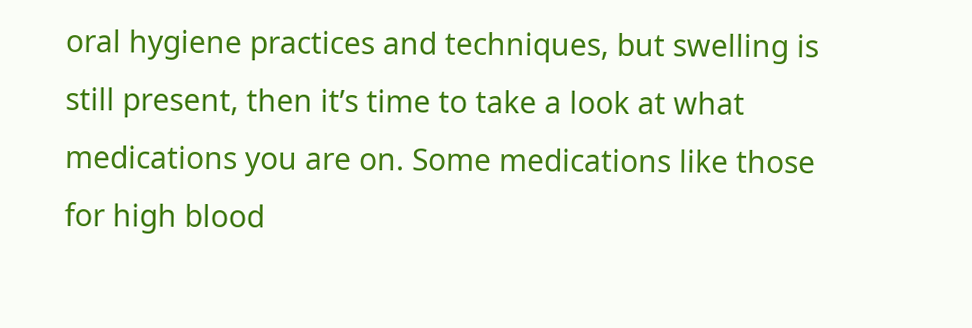oral hygiene practices and techniques, but swelling is still present, then it’s time to take a look at what medications you are on. Some medications like those for high blood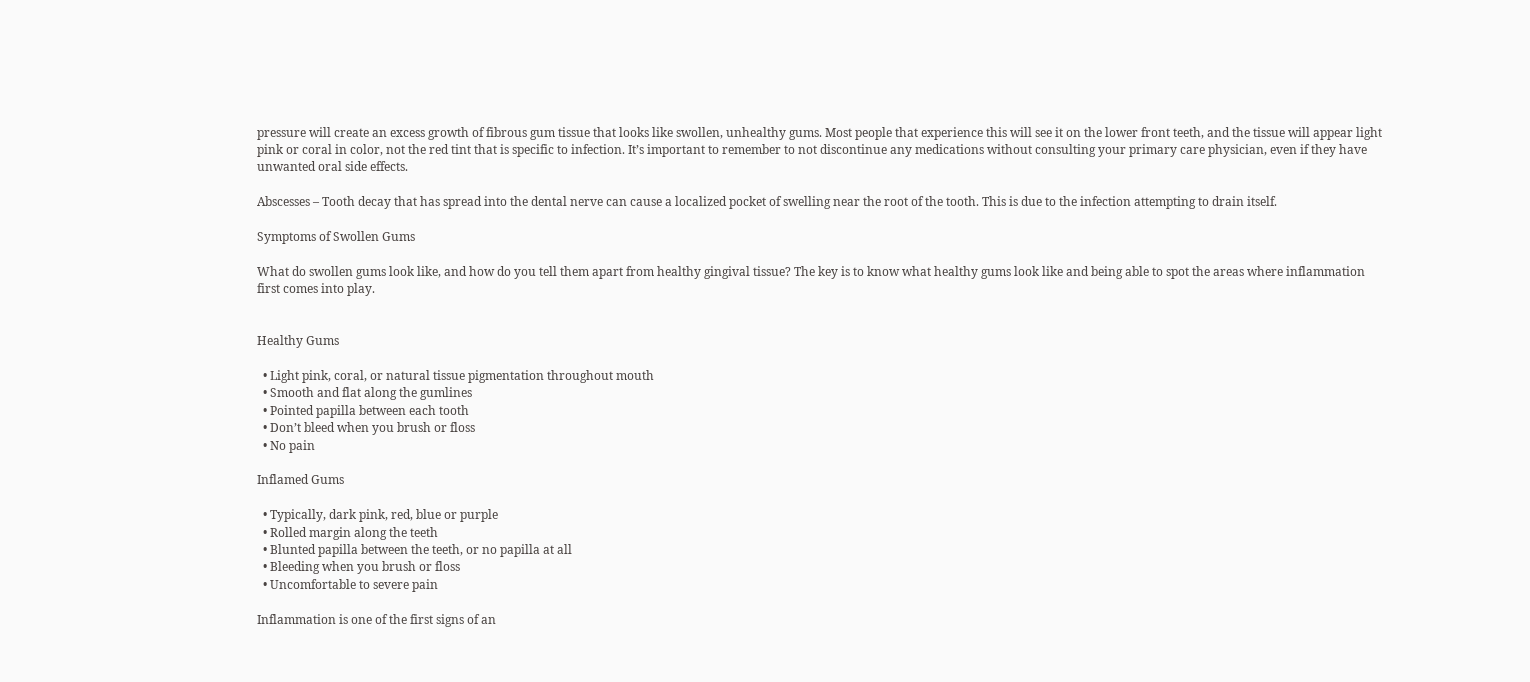pressure will create an excess growth of fibrous gum tissue that looks like swollen, unhealthy gums. Most people that experience this will see it on the lower front teeth, and the tissue will appear light pink or coral in color, not the red tint that is specific to infection. It’s important to remember to not discontinue any medications without consulting your primary care physician, even if they have unwanted oral side effects.

Abscesses – Tooth decay that has spread into the dental nerve can cause a localized pocket of swelling near the root of the tooth. This is due to the infection attempting to drain itself.

Symptoms of Swollen Gums

What do swollen gums look like, and how do you tell them apart from healthy gingival tissue? The key is to know what healthy gums look like and being able to spot the areas where inflammation first comes into play.


Healthy Gums

  • Light pink, coral, or natural tissue pigmentation throughout mouth
  • Smooth and flat along the gumlines
  • Pointed papilla between each tooth
  • Don’t bleed when you brush or floss
  • No pain

Inflamed Gums

  • Typically, dark pink, red, blue or purple
  • Rolled margin along the teeth
  • Blunted papilla between the teeth, or no papilla at all
  • Bleeding when you brush or floss
  • Uncomfortable to severe pain

Inflammation is one of the first signs of an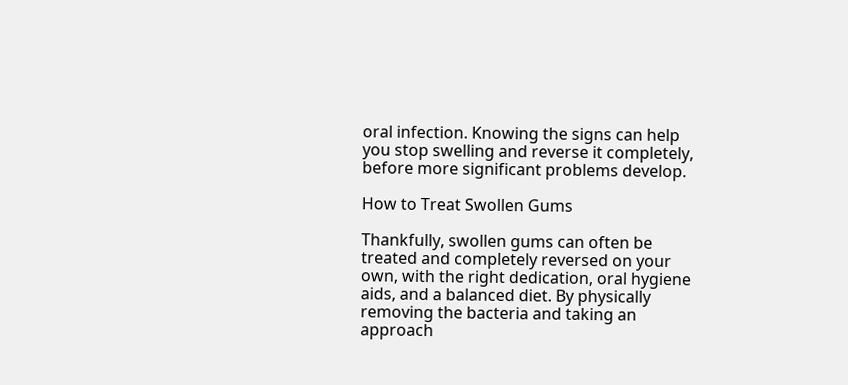oral infection. Knowing the signs can help you stop swelling and reverse it completely, before more significant problems develop.

How to Treat Swollen Gums

Thankfully, swollen gums can often be treated and completely reversed on your own, with the right dedication, oral hygiene aids, and a balanced diet. By physically removing the bacteria and taking an approach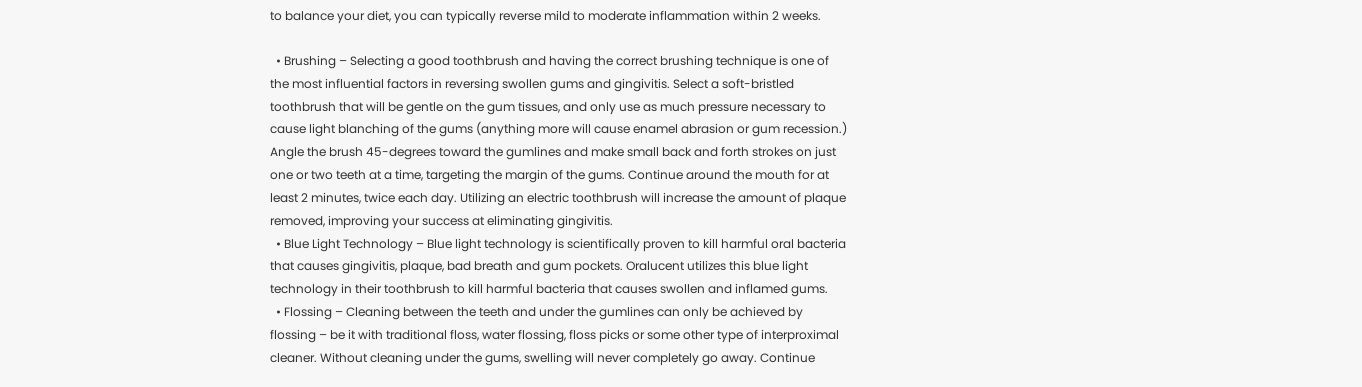to balance your diet, you can typically reverse mild to moderate inflammation within 2 weeks.

  • Brushing – Selecting a good toothbrush and having the correct brushing technique is one of the most influential factors in reversing swollen gums and gingivitis. Select a soft-bristled toothbrush that will be gentle on the gum tissues, and only use as much pressure necessary to cause light blanching of the gums (anything more will cause enamel abrasion or gum recession.) Angle the brush 45-degrees toward the gumlines and make small back and forth strokes on just one or two teeth at a time, targeting the margin of the gums. Continue around the mouth for at least 2 minutes, twice each day. Utilizing an electric toothbrush will increase the amount of plaque removed, improving your success at eliminating gingivitis.
  • Blue Light Technology – Blue light technology is scientifically proven to kill harmful oral bacteria that causes gingivitis, plaque, bad breath and gum pockets. Oralucent utilizes this blue light technology in their toothbrush to kill harmful bacteria that causes swollen and inflamed gums.
  • Flossing – Cleaning between the teeth and under the gumlines can only be achieved by flossing – be it with traditional floss, water flossing, floss picks or some other type of interproximal cleaner. Without cleaning under the gums, swelling will never completely go away. Continue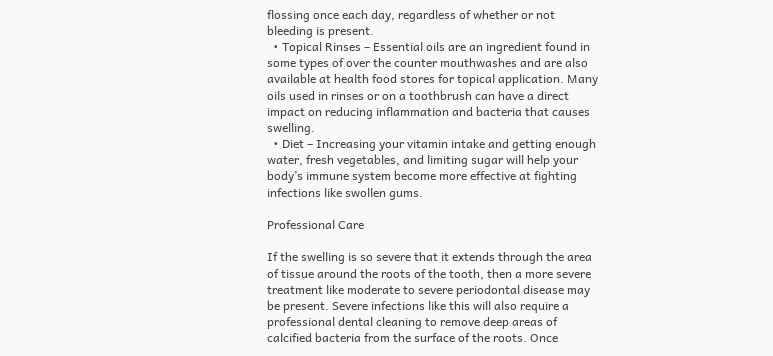flossing once each day, regardless of whether or not bleeding is present.
  • Topical Rinses – Essential oils are an ingredient found in some types of over the counter mouthwashes and are also available at health food stores for topical application. Many oils used in rinses or on a toothbrush can have a direct impact on reducing inflammation and bacteria that causes swelling.
  • Diet – Increasing your vitamin intake and getting enough water, fresh vegetables, and limiting sugar will help your body’s immune system become more effective at fighting infections like swollen gums.

Professional Care

If the swelling is so severe that it extends through the area of tissue around the roots of the tooth, then a more severe treatment like moderate to severe periodontal disease may be present. Severe infections like this will also require a professional dental cleaning to remove deep areas of calcified bacteria from the surface of the roots. Once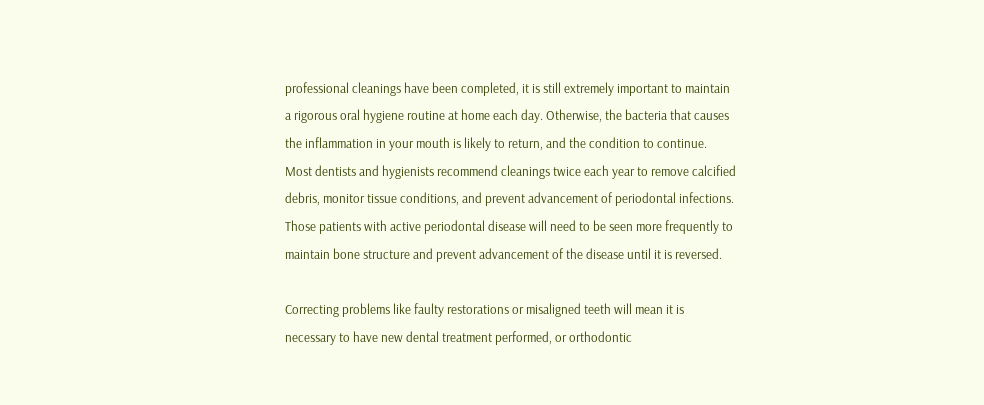professional cleanings have been completed, it is still extremely important to maintain a rigorous oral hygiene routine at home each day. Otherwise, the bacteria that causes the inflammation in your mouth is likely to return, and the condition to continue. Most dentists and hygienists recommend cleanings twice each year to remove calcified debris, monitor tissue conditions, and prevent advancement of periodontal infections. Those patients with active periodontal disease will need to be seen more frequently to maintain bone structure and prevent advancement of the disease until it is reversed.

Correcting problems like faulty restorations or misaligned teeth will mean it is necessary to have new dental treatment performed, or orthodontic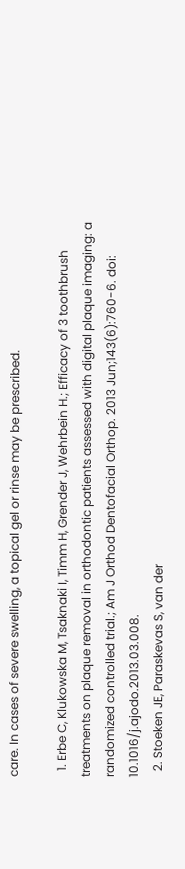care. In cases of severe swelling, a topical gel or rinse may be prescribed.

  1. Erbe C, Klukowska M, Tsaknaki I, Timm H, Grender J, Wehrbein H.; Efficacy of 3 toothbrush treatments on plaque removal in orthodontic patients assessed with digital plaque imaging: a randomized controlled trial.; Am J Orthod Dentofacial Orthop. 2013 Jun;143(6):760-6. doi: 10.1016/j.ajodo.2013.03.008.
  2. Stoeken JE, Paraskevas S, van der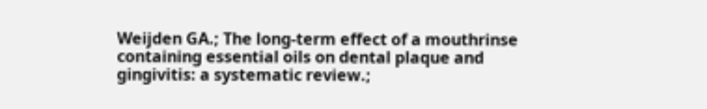Weijden GA.; The long-term effect of a mouthrinse containing essential oils on dental plaque and gingivitis: a systematic review.;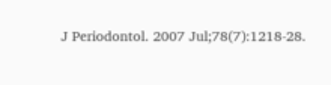J Periodontol. 2007 Jul;78(7):1218-28.